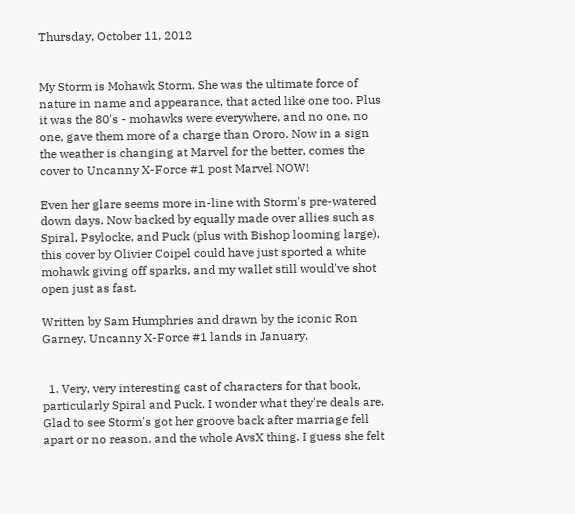Thursday, October 11, 2012


My Storm is Mohawk Storm. She was the ultimate force of nature in name and appearance, that acted like one too. Plus it was the 80's - mohawks were everywhere, and no one, no one, gave them more of a charge than Ororo. Now in a sign the weather is changing at Marvel for the better, comes the cover to Uncanny X-Force #1 post Marvel NOW!

Even her glare seems more in-line with Storm's pre-watered down days. Now backed by equally made over allies such as Spiral, Psylocke, and Puck (plus with Bishop looming large), this cover by Olivier Coipel could have just sported a white mohawk giving off sparks, and my wallet still would've shot open just as fast.

Written by Sam Humphries and drawn by the iconic Ron Garney, Uncanny X-Force #1 lands in January.


  1. Very, very interesting cast of characters for that book, particularly Spiral and Puck. I wonder what they're deals are. Glad to see Storm's got her groove back after marriage fell apart or no reason, and the whole AvsX thing. I guess she felt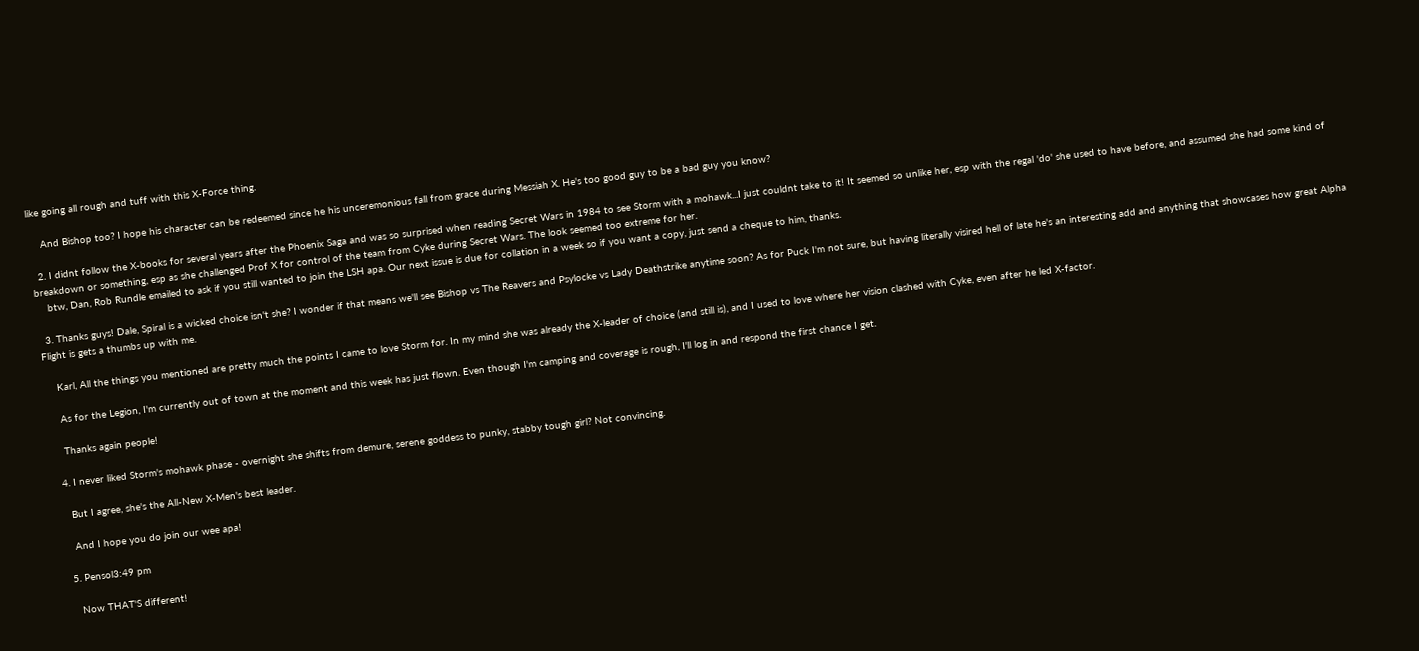like going all rough and tuff with this X-Force thing.

    And Bishop too? I hope his character can be redeemed since he his unceremonious fall from grace during Messiah X. He's too good guy to be a bad guy you know?

  2. I didnt follow the X-books for several years after the Phoenix Saga and was so surprised when reading Secret Wars in 1984 to see Storm with a mohawk...I just couldnt take to it! It seemed so unlike her, esp with the regal 'do' she used to have before, and assumed she had some kind of breakdown or something, esp as she challenged Prof X for control of the team from Cyke during Secret Wars. The look seemed too extreme for her.
    btw, Dan, Rob Rundle emailed to ask if you still wanted to join the LSH apa. Our next issue is due for collation in a week so if you want a copy, just send a cheque to him, thanks.

  3. Thanks guys! Dale, Spiral is a wicked choice isn't she? I wonder if that means we'll see Bishop vs The Reavers and Psylocke vs Lady Deathstrike anytime soon? As for Puck I'm not sure, but having literally visired hell of late he's an interesting add and anything that showcases how great Alpha Flight is gets a thumbs up with me.

    Karl, All the things you mentioned are pretty much the points I came to love Storm for. In my mind she was already the X-leader of choice (and still is), and I used to love where her vision clashed with Cyke, even after he led X-factor.

    As for the Legion, I'm currently out of town at the moment and this week has just flown. Even though I'm camping and coverage is rough, I'll log in and respond the first chance I get.

    Thanks again people!

  4. I never liked Storm's mohawk phase - overnight she shifts from demure, serene goddess to punky, stabby tough girl? Not convincing.

    But I agree, she's the All-New X-Men's best leader.

    And I hope you do join our wee apa!

  5. Pensol3:49 pm

    Now THAT'S different!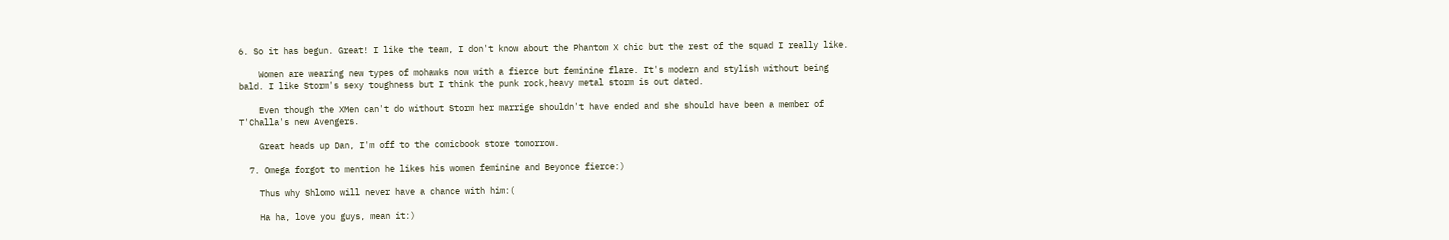6. So it has begun. Great! I like the team, I don't know about the Phantom X chic but the rest of the squad I really like.

    Women are wearing new types of mohawks now with a fierce but feminine flare. It's modern and stylish without being bald. I like Storm's sexy toughness but I think the punk rock,heavy metal storm is out dated.

    Even though the XMen can't do without Storm her marrige shouldn't have ended and she should have been a member of T'Challa's new Avengers.

    Great heads up Dan, I'm off to the comicbook store tomorrow.

  7. Omega forgot to mention he likes his women feminine and Beyonce fierce:)

    Thus why Shlomo will never have a chance with him:(

    Ha ha, love you guys, mean it:)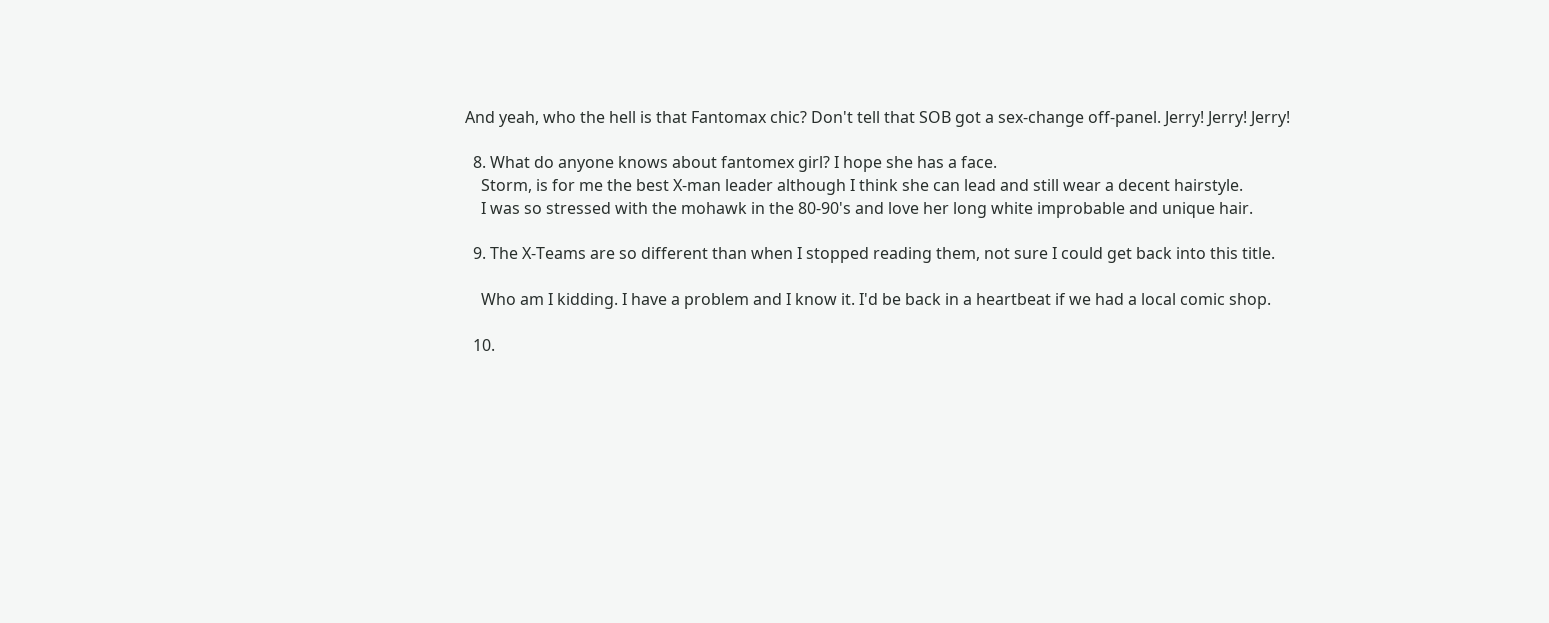And yeah, who the hell is that Fantomax chic? Don't tell that SOB got a sex-change off-panel. Jerry! Jerry! Jerry!

  8. What do anyone knows about fantomex girl? I hope she has a face.
    Storm, is for me the best X-man leader although I think she can lead and still wear a decent hairstyle.
    I was so stressed with the mohawk in the 80-90's and love her long white improbable and unique hair.

  9. The X-Teams are so different than when I stopped reading them, not sure I could get back into this title.

    Who am I kidding. I have a problem and I know it. I'd be back in a heartbeat if we had a local comic shop.

  10.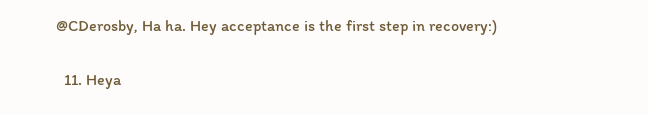@CDerosby, Ha ha. Hey acceptance is the first step in recovery:)

  11. Heya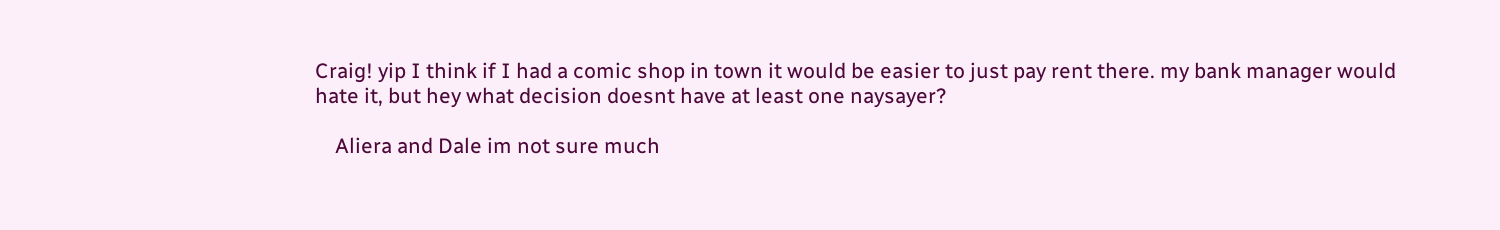Craig! yip I think if I had a comic shop in town it would be easier to just pay rent there. my bank manager would hate it, but hey what decision doesnt have at least one naysayer?

    Aliera and Dale im not sure much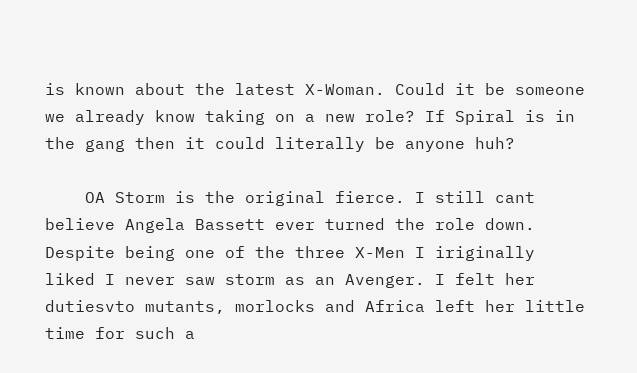is known about the latest X-Woman. Could it be someone we already know taking on a new role? If Spiral is in the gang then it could literally be anyone huh?

    OA Storm is the original fierce. I still cant believe Angela Bassett ever turned the role down. Despite being one of the three X-Men I iriginally liked I never saw storm as an Avenger. I felt her dutiesvto mutants, morlocks and Africa left her little time for such a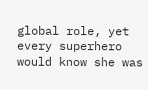global role, yet every superhero would know she was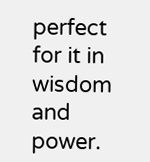perfect for it in wisdom and power.